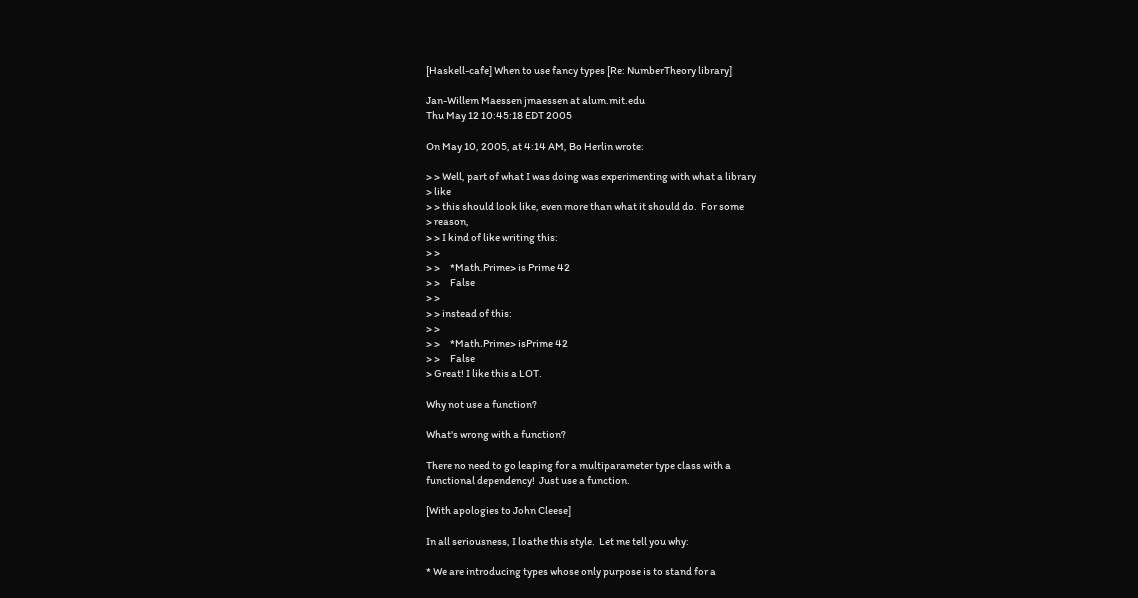[Haskell-cafe] When to use fancy types [Re: NumberTheory library]

Jan-Willem Maessen jmaessen at alum.mit.edu
Thu May 12 10:45:18 EDT 2005

On May 10, 2005, at 4:14 AM, Bo Herlin wrote:

> > Well, part of what I was doing was experimenting with what a library
> like
> > this should look like, even more than what it should do.  For some
> reason,
> > I kind of like writing this:
> >
> >     *Math.Prime> is Prime 42
> >     False
> >
> > instead of this:
> >
> >     *Math.Prime> isPrime 42
> >     False
> Great! I like this a LOT.

Why not use a function?

What's wrong with a function?

There no need to go leaping for a multiparameter type class with a
functional dependency!  Just use a function.

[With apologies to John Cleese]

In all seriousness, I loathe this style.  Let me tell you why:

* We are introducing types whose only purpose is to stand for a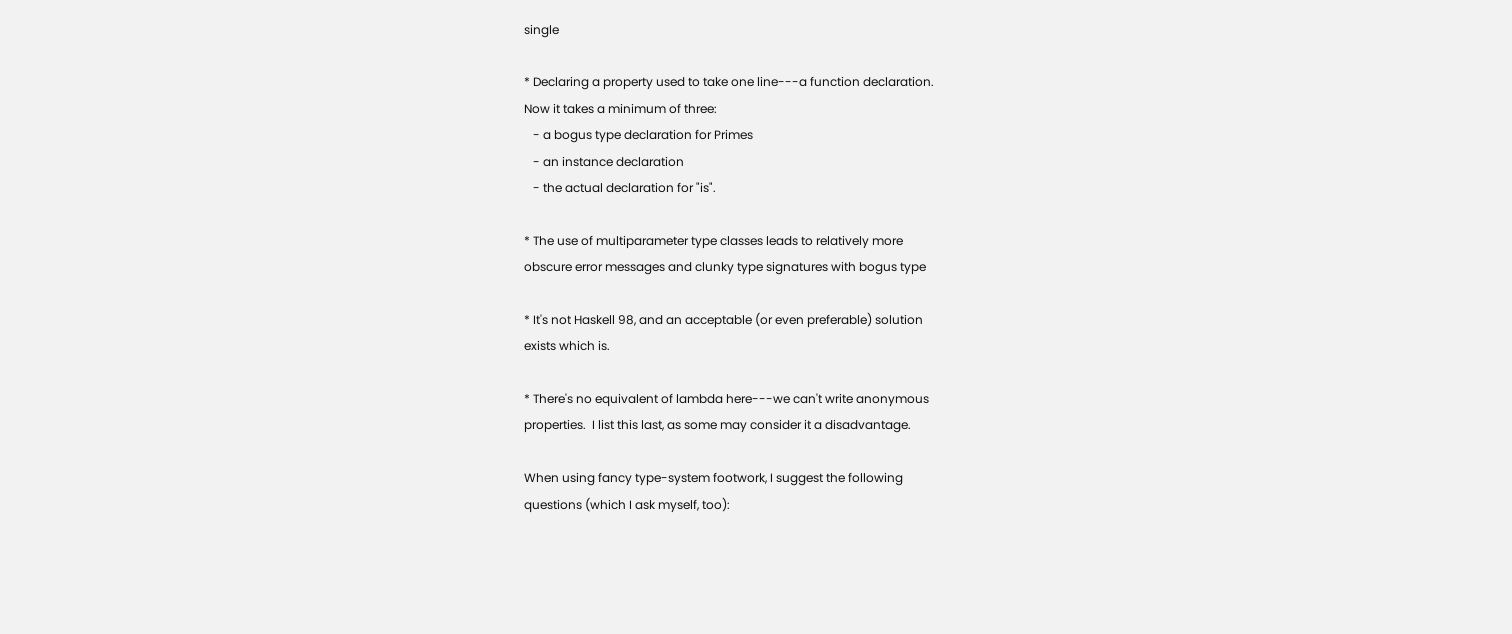single

* Declaring a property used to take one line---a function declaration.
Now it takes a minimum of three:
   - a bogus type declaration for Primes
   - an instance declaration
   - the actual declaration for "is".

* The use of multiparameter type classes leads to relatively more
obscure error messages and clunky type signatures with bogus type

* It's not Haskell 98, and an acceptable (or even preferable) solution
exists which is.

* There's no equivalent of lambda here---we can't write anonymous
properties.  I list this last, as some may consider it a disadvantage.

When using fancy type-system footwork, I suggest the following
questions (which I ask myself, too):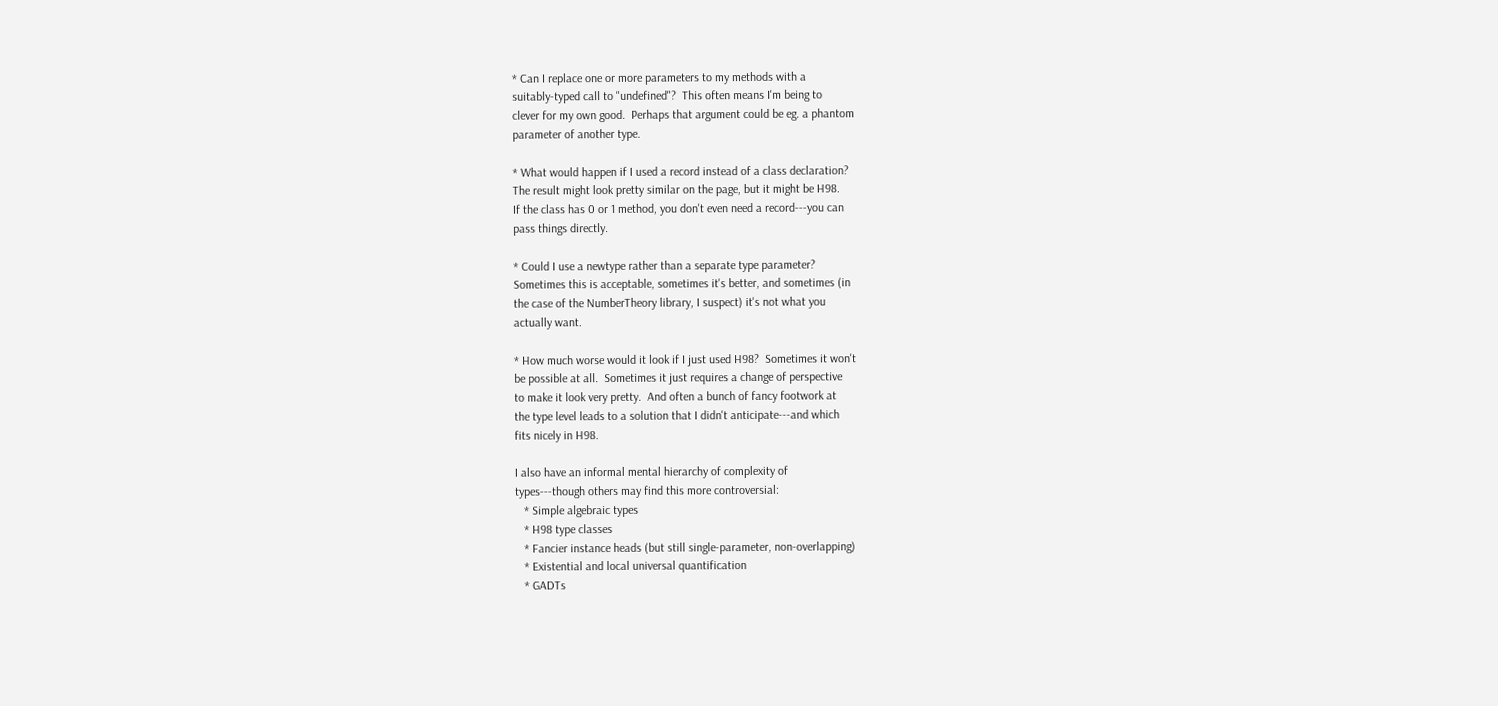* Can I replace one or more parameters to my methods with a
suitably-typed call to "undefined"?  This often means I'm being to
clever for my own good.  Perhaps that argument could be eg. a phantom
parameter of another type.

* What would happen if I used a record instead of a class declaration?
The result might look pretty similar on the page, but it might be H98.
If the class has 0 or 1 method, you don't even need a record---you can
pass things directly.

* Could I use a newtype rather than a separate type parameter?
Sometimes this is acceptable, sometimes it's better, and sometimes (in
the case of the NumberTheory library, I suspect) it's not what you
actually want.

* How much worse would it look if I just used H98?  Sometimes it won't
be possible at all.  Sometimes it just requires a change of perspective
to make it look very pretty.  And often a bunch of fancy footwork at
the type level leads to a solution that I didn't anticipate---and which
fits nicely in H98.

I also have an informal mental hierarchy of complexity of
types---though others may find this more controversial:
   * Simple algebraic types
   * H98 type classes
   * Fancier instance heads (but still single-parameter, non-overlapping)
   * Existential and local universal quantification
   * GADTs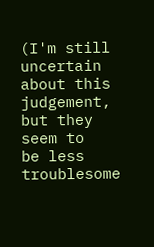(I'm still uncertain about this judgement, but they seem to
be less troublesome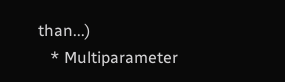than...)
   * Multiparameter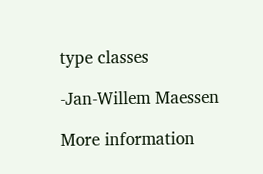type classes

-Jan-Willem Maessen

More information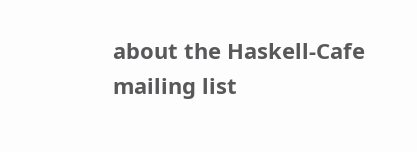about the Haskell-Cafe mailing list